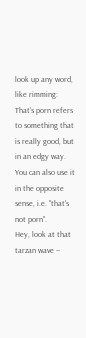look up any word, like rimming:
That's porn refers to something that is really good, but in an edgy way.
You can also use it in the opposite sense, i.e. "that's not porn".
Hey, look at that tarzan wave --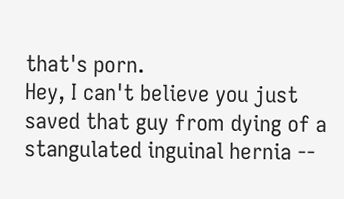that's porn.
Hey, I can't believe you just saved that guy from dying of a stangulated inguinal hernia --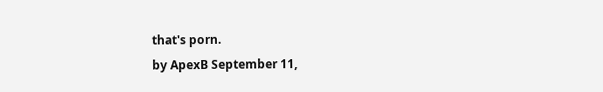that's porn.
by ApexB September 11,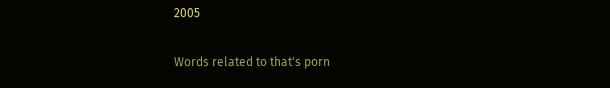2005

Words related to that's porn